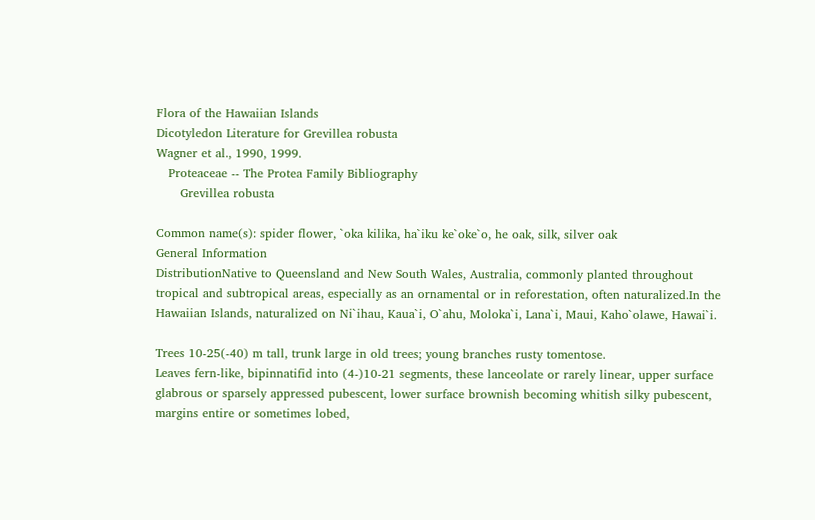Flora of the Hawaiian Islands
Dicotyledon Literature for Grevillea robusta
Wagner et al., 1990, 1999.
   Proteaceae -- The Protea Family Bibliography
      Grevillea robusta

Common name(s): spider flower, `oka kilika, ha`iku ke`oke`o, he oak, silk, silver oak
General Information
DistributionNative to Queensland and New South Wales, Australia, commonly planted throughout tropical and subtropical areas, especially as an ornamental or in reforestation, often naturalized.In the Hawaiian Islands, naturalized on Ni`ihau, Kaua`i, O`ahu, Moloka`i, Lana`i, Maui, Kaho`olawe, Hawai`i.

Trees 10-25(-40) m tall, trunk large in old trees; young branches rusty tomentose.
Leaves fern-like, bipinnatifid into (4-)10-21 segments, these lanceolate or rarely linear, upper surface glabrous or sparsely appressed pubescent, lower surface brownish becoming whitish silky pubescent, margins entire or sometimes lobed,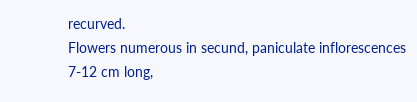recurved.
Flowers numerous in secund, paniculate inflorescences 7-12 cm long,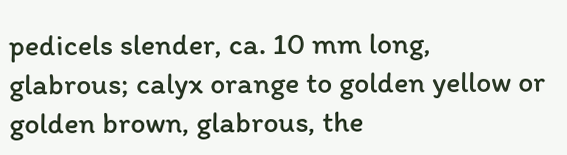pedicels slender, ca. 10 mm long, glabrous; calyx orange to golden yellow or golden brown, glabrous, the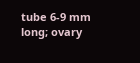tube 6-9 mm long; ovary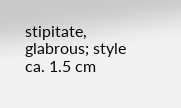stipitate, glabrous; style ca. 1.5 cm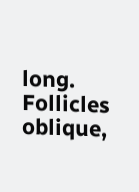long.
Follicles oblique,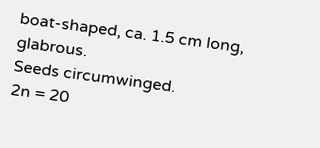boat-shaped, ca. 1.5 cm long, glabrous.
Seeds circumwinged.
2n = 20